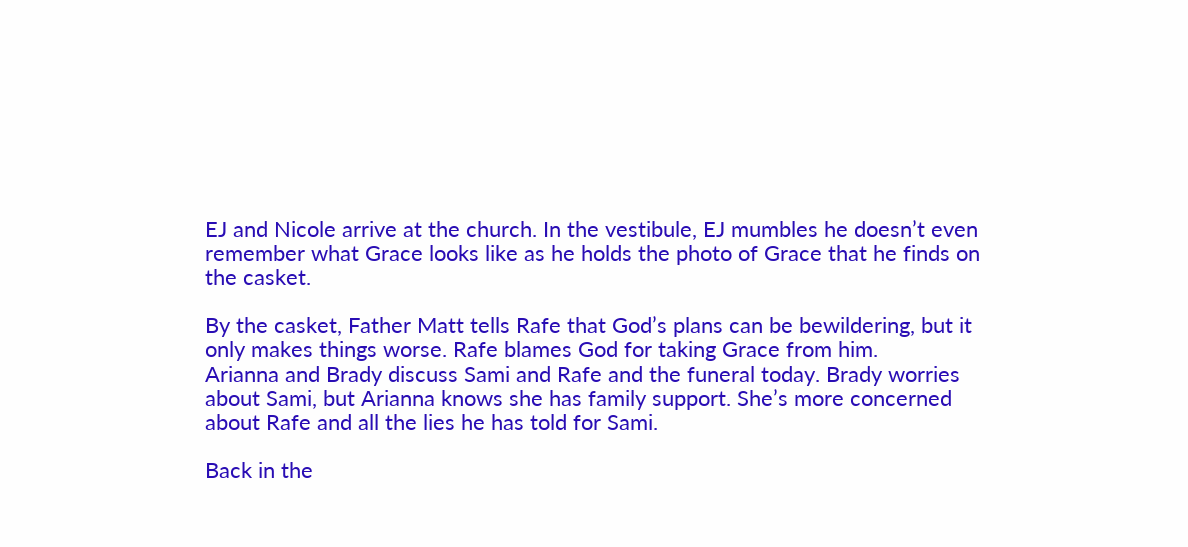EJ and Nicole arrive at the church. In the vestibule, EJ mumbles he doesn’t even remember what Grace looks like as he holds the photo of Grace that he finds on the casket.

By the casket, Father Matt tells Rafe that God’s plans can be bewildering, but it only makes things worse. Rafe blames God for taking Grace from him.
Arianna and Brady discuss Sami and Rafe and the funeral today. Brady worries about Sami, but Arianna knows she has family support. She’s more concerned about Rafe and all the lies he has told for Sami.

Back in the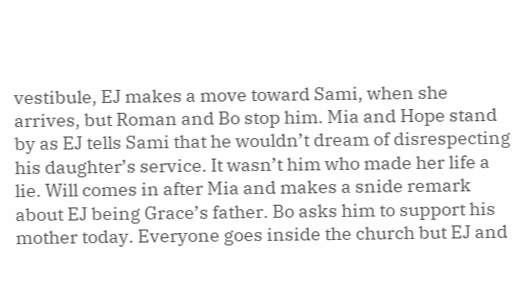vestibule, EJ makes a move toward Sami, when she arrives, but Roman and Bo stop him. Mia and Hope stand by as EJ tells Sami that he wouldn’t dream of disrespecting his daughter’s service. It wasn’t him who made her life a lie. Will comes in after Mia and makes a snide remark about EJ being Grace’s father. Bo asks him to support his mother today. Everyone goes inside the church but EJ and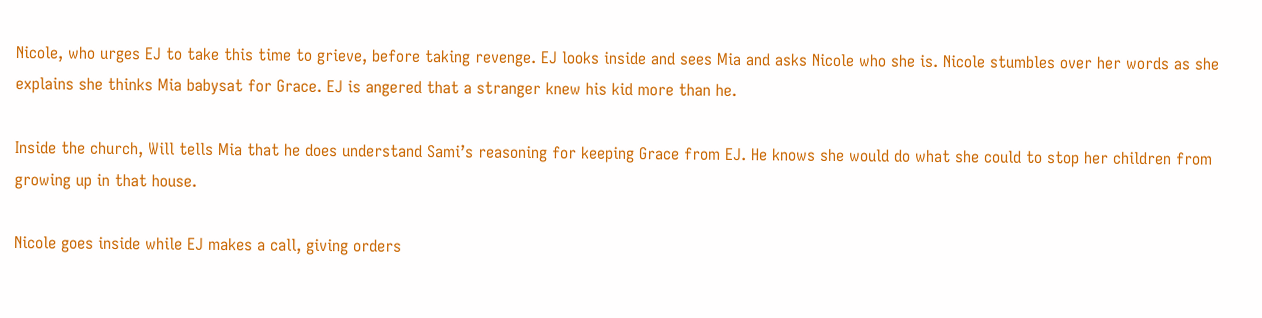Nicole, who urges EJ to take this time to grieve, before taking revenge. EJ looks inside and sees Mia and asks Nicole who she is. Nicole stumbles over her words as she explains she thinks Mia babysat for Grace. EJ is angered that a stranger knew his kid more than he.

Inside the church, Will tells Mia that he does understand Sami’s reasoning for keeping Grace from EJ. He knows she would do what she could to stop her children from growing up in that house.

Nicole goes inside while EJ makes a call, giving orders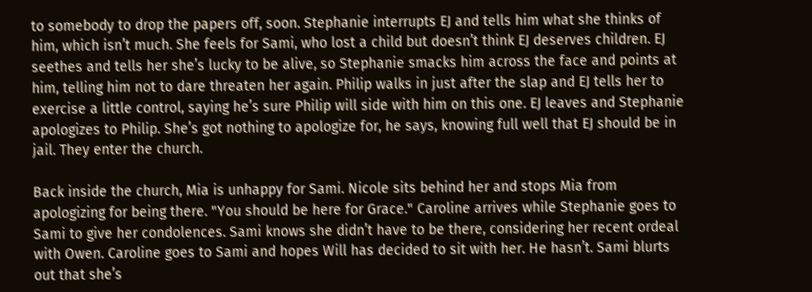to somebody to drop the papers off, soon. Stephanie interrupts EJ and tells him what she thinks of him, which isn’t much. She feels for Sami, who lost a child but doesn’t think EJ deserves children. EJ seethes and tells her she’s lucky to be alive, so Stephanie smacks him across the face and points at him, telling him not to dare threaten her again. Philip walks in just after the slap and EJ tells her to exercise a little control, saying he’s sure Philip will side with him on this one. EJ leaves and Stephanie apologizes to Philip. She’s got nothing to apologize for, he says, knowing full well that EJ should be in jail. They enter the church.

Back inside the church, Mia is unhappy for Sami. Nicole sits behind her and stops Mia from apologizing for being there. "You should be here for Grace." Caroline arrives while Stephanie goes to Sami to give her condolences. Sami knows she didn’t have to be there, considering her recent ordeal with Owen. Caroline goes to Sami and hopes Will has decided to sit with her. He hasn’t. Sami blurts out that she’s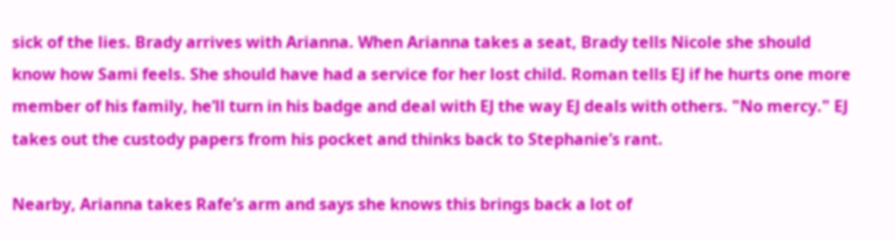sick of the lies. Brady arrives with Arianna. When Arianna takes a seat, Brady tells Nicole she should know how Sami feels. She should have had a service for her lost child. Roman tells EJ if he hurts one more member of his family, he’ll turn in his badge and deal with EJ the way EJ deals with others. "No mercy." EJ takes out the custody papers from his pocket and thinks back to Stephanie’s rant.

Nearby, Arianna takes Rafe’s arm and says she knows this brings back a lot of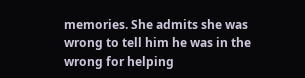memories. She admits she was wrong to tell him he was in the wrong for helping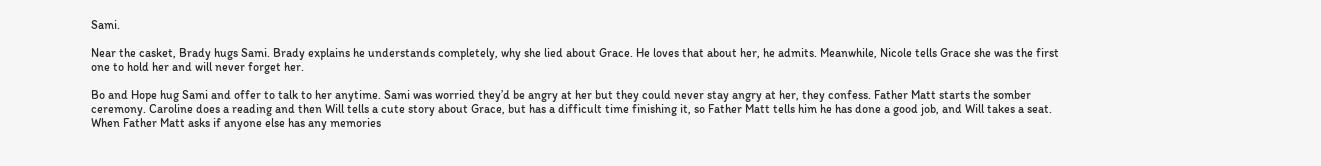Sami.

Near the casket, Brady hugs Sami. Brady explains he understands completely, why she lied about Grace. He loves that about her, he admits. Meanwhile, Nicole tells Grace she was the first one to hold her and will never forget her.

Bo and Hope hug Sami and offer to talk to her anytime. Sami was worried they’d be angry at her but they could never stay angry at her, they confess. Father Matt starts the somber ceremony. Caroline does a reading and then Will tells a cute story about Grace, but has a difficult time finishing it, so Father Matt tells him he has done a good job, and Will takes a seat. When Father Matt asks if anyone else has any memories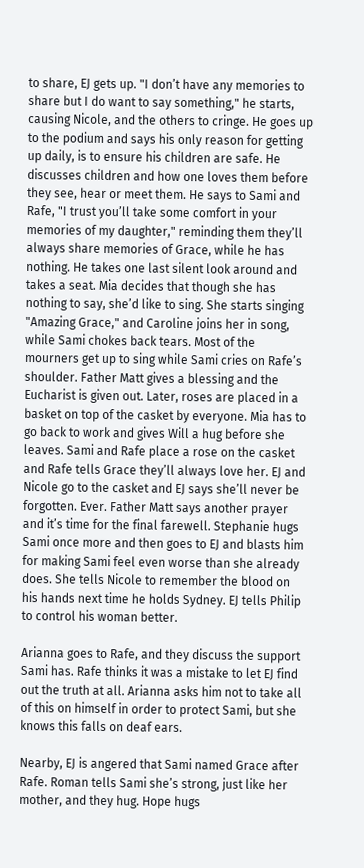to share, EJ gets up. "I don’t have any memories to share but I do want to say something," he starts, causing Nicole, and the others to cringe. He goes up to the podium and says his only reason for getting up daily, is to ensure his children are safe. He discusses children and how one loves them before they see, hear or meet them. He says to Sami and Rafe, "I trust you’ll take some comfort in your memories of my daughter," reminding them they’ll always share memories of Grace, while he has nothing. He takes one last silent look around and takes a seat. Mia decides that though she has nothing to say, she’d like to sing. She starts singing "Amazing Grace," and Caroline joins her in song, while Sami chokes back tears. Most of the mourners get up to sing while Sami cries on Rafe’s shoulder. Father Matt gives a blessing and the Eucharist is given out. Later, roses are placed in a basket on top of the casket by everyone. Mia has to go back to work and gives Will a hug before she leaves. Sami and Rafe place a rose on the casket and Rafe tells Grace they’ll always love her. EJ and Nicole go to the casket and EJ says she’ll never be forgotten. Ever. Father Matt says another prayer and it’s time for the final farewell. Stephanie hugs Sami once more and then goes to EJ and blasts him for making Sami feel even worse than she already does. She tells Nicole to remember the blood on his hands next time he holds Sydney. EJ tells Philip to control his woman better.

Arianna goes to Rafe, and they discuss the support Sami has. Rafe thinks it was a mistake to let EJ find out the truth at all. Arianna asks him not to take all of this on himself in order to protect Sami, but she knows this falls on deaf ears.

Nearby, EJ is angered that Sami named Grace after Rafe. Roman tells Sami she’s strong, just like her mother, and they hug. Hope hugs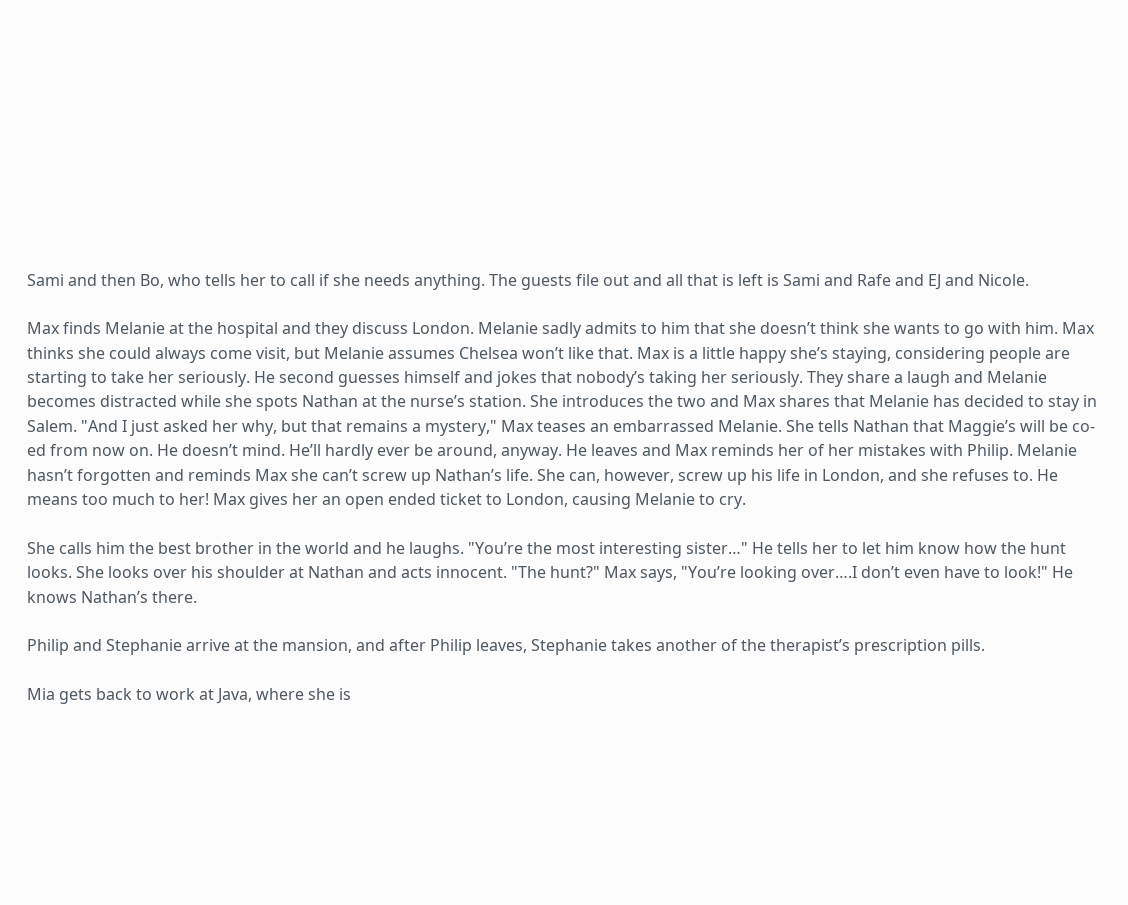Sami and then Bo, who tells her to call if she needs anything. The guests file out and all that is left is Sami and Rafe and EJ and Nicole.

Max finds Melanie at the hospital and they discuss London. Melanie sadly admits to him that she doesn’t think she wants to go with him. Max thinks she could always come visit, but Melanie assumes Chelsea won’t like that. Max is a little happy she’s staying, considering people are starting to take her seriously. He second guesses himself and jokes that nobody’s taking her seriously. They share a laugh and Melanie becomes distracted while she spots Nathan at the nurse’s station. She introduces the two and Max shares that Melanie has decided to stay in Salem. "And I just asked her why, but that remains a mystery," Max teases an embarrassed Melanie. She tells Nathan that Maggie’s will be co-ed from now on. He doesn’t mind. He’ll hardly ever be around, anyway. He leaves and Max reminds her of her mistakes with Philip. Melanie hasn’t forgotten and reminds Max she can’t screw up Nathan’s life. She can, however, screw up his life in London, and she refuses to. He means too much to her! Max gives her an open ended ticket to London, causing Melanie to cry.

She calls him the best brother in the world and he laughs. "You’re the most interesting sister…" He tells her to let him know how the hunt looks. She looks over his shoulder at Nathan and acts innocent. "The hunt?" Max says, "You’re looking over….I don’t even have to look!" He knows Nathan’s there.

Philip and Stephanie arrive at the mansion, and after Philip leaves, Stephanie takes another of the therapist’s prescription pills.

Mia gets back to work at Java, where she is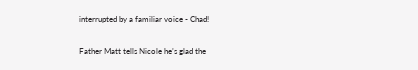interrupted by a familiar voice - Chad!

Father Matt tells Nicole he’s glad the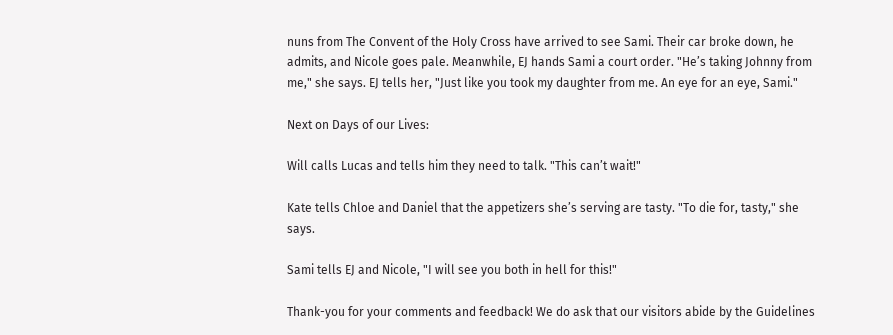nuns from The Convent of the Holy Cross have arrived to see Sami. Their car broke down, he admits, and Nicole goes pale. Meanwhile, EJ hands Sami a court order. "He’s taking Johnny from me," she says. EJ tells her, "Just like you took my daughter from me. An eye for an eye, Sami."

Next on Days of our Lives:

Will calls Lucas and tells him they need to talk. "This can’t wait!"

Kate tells Chloe and Daniel that the appetizers she’s serving are tasty. "To die for, tasty," she says.

Sami tells EJ and Nicole, "I will see you both in hell for this!"

Thank-you for your comments and feedback! We do ask that our visitors abide by the Guidelines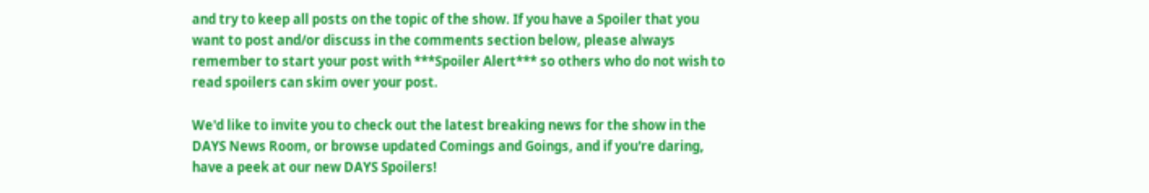and try to keep all posts on the topic of the show. If you have a Spoiler that you want to post and/or discuss in the comments section below, please always remember to start your post with ***Spoiler Alert*** so others who do not wish to read spoilers can skim over your post.

We'd like to invite you to check out the latest breaking news for the show in the DAYS News Room, or browse updated Comings and Goings, and if you're daring, have a peek at our new DAYS Spoilers!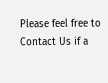Please feel free to Contact Us if a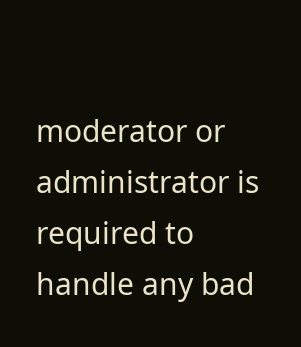moderator or administrator is required to handle any bad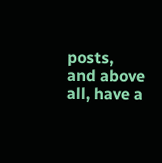posts, and above all, have a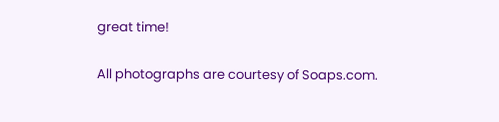great time!

All photographs are courtesy of Soaps.com.